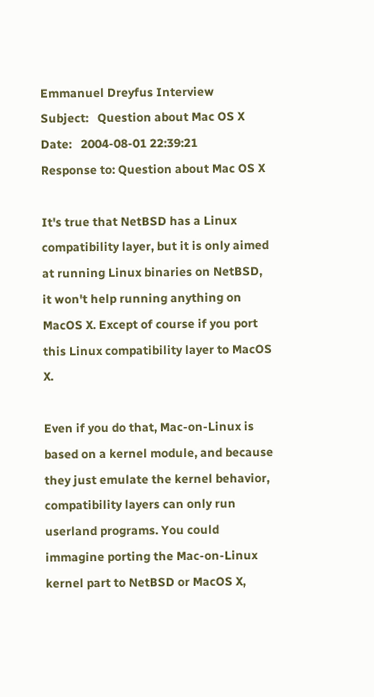Emmanuel Dreyfus Interview
Subject:   Question about Mac OS X
Date:   2004-08-01 22:39:21
Response to: Question about Mac OS X

It's true that NetBSD has a Linux compatibility layer, but it is only aimed at running Linux binaries on NetBSD, it won't help running anything on MacOS X. Except of course if you port this Linux compatibility layer to MacOS X.

Even if you do that, Mac-on-Linux is based on a kernel module, and because they just emulate the kernel behavior, compatibility layers can only run userland programs. You could immagine porting the Mac-on-Linux kernel part to NetBSD or MacOS X,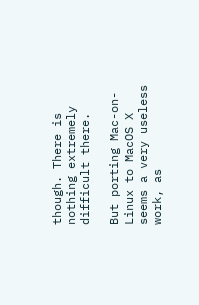though. There is nothing extremely difficult there.

But porting Mac-on-Linux to MacOS X seems a very useless work, as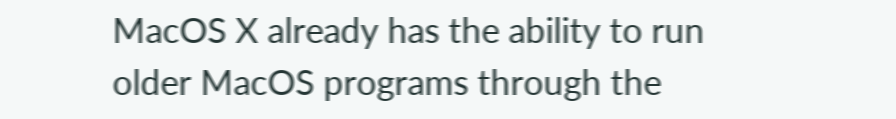MacOS X already has the ability to run older MacOS programs through the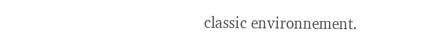classic environnement.